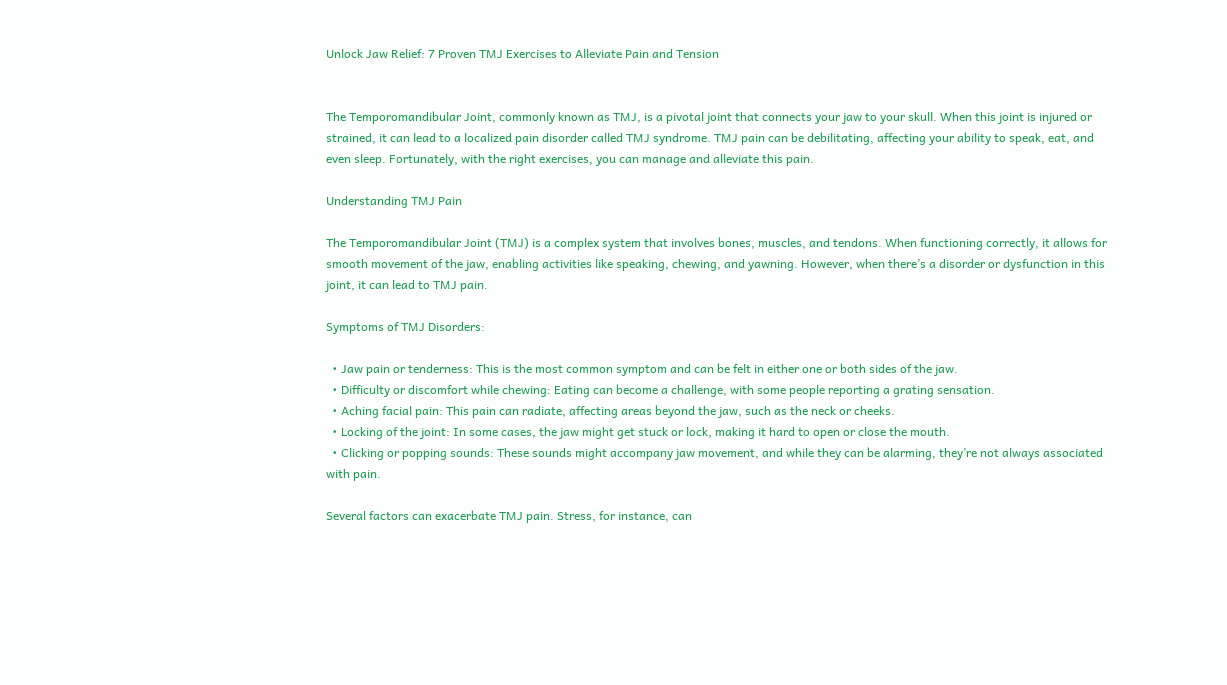Unlock Jaw Relief: 7 Proven TMJ Exercises to Alleviate Pain and Tension


The Temporomandibular Joint, commonly known as TMJ, is a pivotal joint that connects your jaw to your skull. When this joint is injured or strained, it can lead to a localized pain disorder called TMJ syndrome. TMJ pain can be debilitating, affecting your ability to speak, eat, and even sleep. Fortunately, with the right exercises, you can manage and alleviate this pain.

Understanding TMJ Pain

The Temporomandibular Joint (TMJ) is a complex system that involves bones, muscles, and tendons. When functioning correctly, it allows for smooth movement of the jaw, enabling activities like speaking, chewing, and yawning. However, when there’s a disorder or dysfunction in this joint, it can lead to TMJ pain.

Symptoms of TMJ Disorders:

  • Jaw pain or tenderness: This is the most common symptom and can be felt in either one or both sides of the jaw.
  • Difficulty or discomfort while chewing: Eating can become a challenge, with some people reporting a grating sensation.
  • Aching facial pain: This pain can radiate, affecting areas beyond the jaw, such as the neck or cheeks.
  • Locking of the joint: In some cases, the jaw might get stuck or lock, making it hard to open or close the mouth.
  • Clicking or popping sounds: These sounds might accompany jaw movement, and while they can be alarming, they’re not always associated with pain.

Several factors can exacerbate TMJ pain. Stress, for instance, can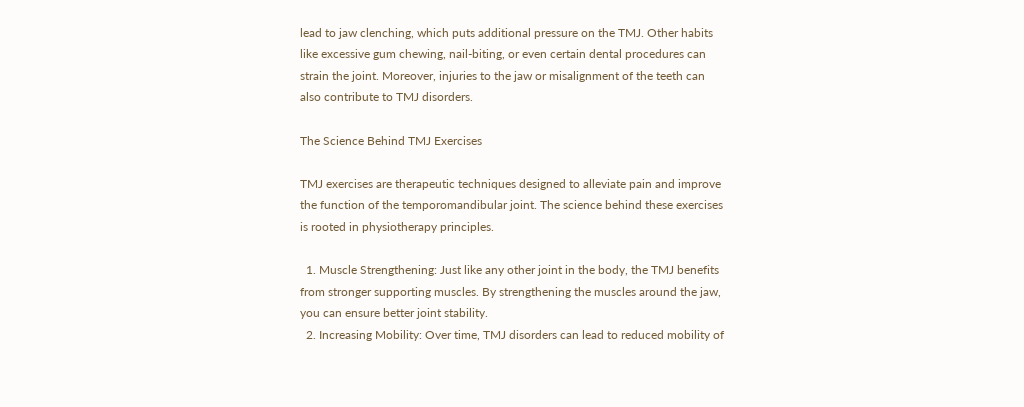lead to jaw clenching, which puts additional pressure on the TMJ. Other habits like excessive gum chewing, nail-biting, or even certain dental procedures can strain the joint. Moreover, injuries to the jaw or misalignment of the teeth can also contribute to TMJ disorders.

The Science Behind TMJ Exercises

TMJ exercises are therapeutic techniques designed to alleviate pain and improve the function of the temporomandibular joint. The science behind these exercises is rooted in physiotherapy principles.

  1. Muscle Strengthening: Just like any other joint in the body, the TMJ benefits from stronger supporting muscles. By strengthening the muscles around the jaw, you can ensure better joint stability.
  2. Increasing Mobility: Over time, TMJ disorders can lead to reduced mobility of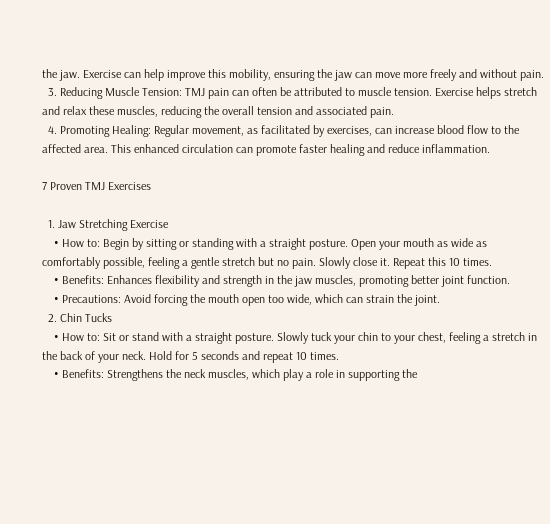the jaw. Exercise can help improve this mobility, ensuring the jaw can move more freely and without pain.
  3. Reducing Muscle Tension: TMJ pain can often be attributed to muscle tension. Exercise helps stretch and relax these muscles, reducing the overall tension and associated pain.
  4. Promoting Healing: Regular movement, as facilitated by exercises, can increase blood flow to the affected area. This enhanced circulation can promote faster healing and reduce inflammation.

7 Proven TMJ Exercises

  1. Jaw Stretching Exercise
    • How to: Begin by sitting or standing with a straight posture. Open your mouth as wide as comfortably possible, feeling a gentle stretch but no pain. Slowly close it. Repeat this 10 times.
    • Benefits: Enhances flexibility and strength in the jaw muscles, promoting better joint function.
    • Precautions: Avoid forcing the mouth open too wide, which can strain the joint.
  2. Chin Tucks
    • How to: Sit or stand with a straight posture. Slowly tuck your chin to your chest, feeling a stretch in the back of your neck. Hold for 5 seconds and repeat 10 times.
    • Benefits: Strengthens the neck muscles, which play a role in supporting the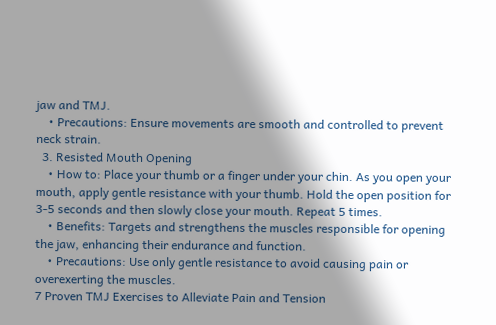jaw and TMJ.
    • Precautions: Ensure movements are smooth and controlled to prevent neck strain.
  3. Resisted Mouth Opening
    • How to: Place your thumb or a finger under your chin. As you open your mouth, apply gentle resistance with your thumb. Hold the open position for 3-5 seconds and then slowly close your mouth. Repeat 5 times.
    • Benefits: Targets and strengthens the muscles responsible for opening the jaw, enhancing their endurance and function.
    • Precautions: Use only gentle resistance to avoid causing pain or overexerting the muscles.
7 Proven TMJ Exercises to Alleviate Pain and Tension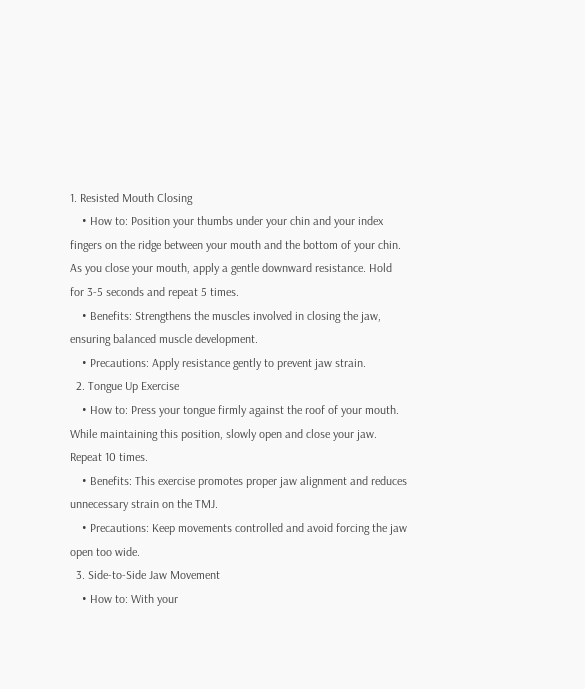1. Resisted Mouth Closing
    • How to: Position your thumbs under your chin and your index fingers on the ridge between your mouth and the bottom of your chin. As you close your mouth, apply a gentle downward resistance. Hold for 3-5 seconds and repeat 5 times.
    • Benefits: Strengthens the muscles involved in closing the jaw, ensuring balanced muscle development.
    • Precautions: Apply resistance gently to prevent jaw strain.
  2. Tongue Up Exercise
    • How to: Press your tongue firmly against the roof of your mouth. While maintaining this position, slowly open and close your jaw. Repeat 10 times.
    • Benefits: This exercise promotes proper jaw alignment and reduces unnecessary strain on the TMJ.
    • Precautions: Keep movements controlled and avoid forcing the jaw open too wide.
  3. Side-to-Side Jaw Movement
    • How to: With your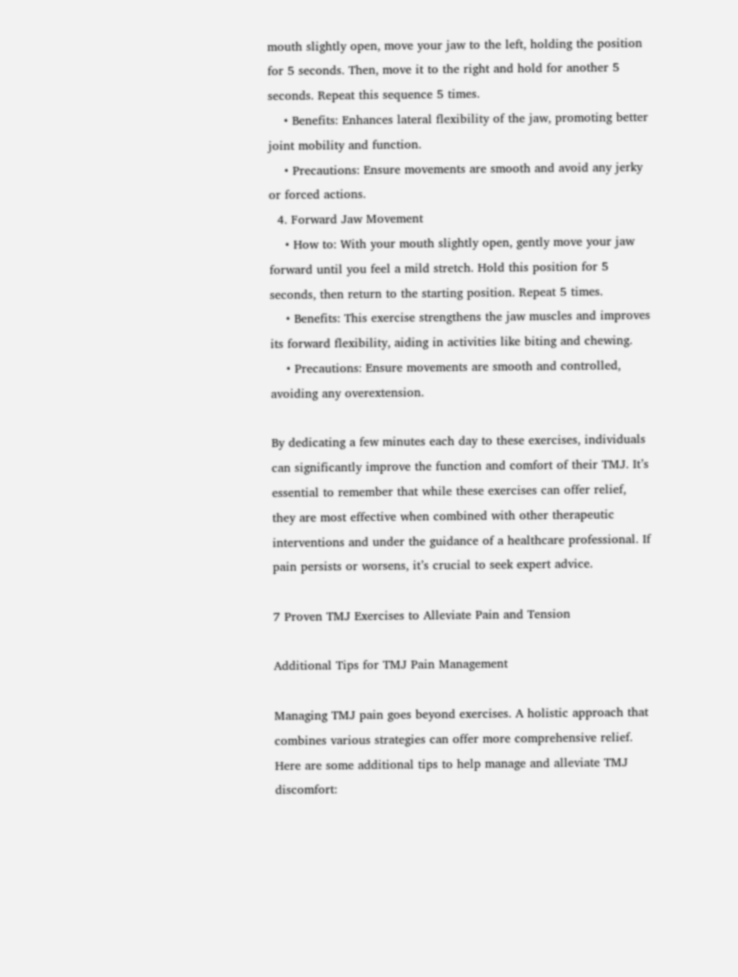mouth slightly open, move your jaw to the left, holding the position for 5 seconds. Then, move it to the right and hold for another 5 seconds. Repeat this sequence 5 times.
    • Benefits: Enhances lateral flexibility of the jaw, promoting better joint mobility and function.
    • Precautions: Ensure movements are smooth and avoid any jerky or forced actions.
  4. Forward Jaw Movement
    • How to: With your mouth slightly open, gently move your jaw forward until you feel a mild stretch. Hold this position for 5 seconds, then return to the starting position. Repeat 5 times.
    • Benefits: This exercise strengthens the jaw muscles and improves its forward flexibility, aiding in activities like biting and chewing.
    • Precautions: Ensure movements are smooth and controlled, avoiding any overextension.

By dedicating a few minutes each day to these exercises, individuals can significantly improve the function and comfort of their TMJ. It’s essential to remember that while these exercises can offer relief, they are most effective when combined with other therapeutic interventions and under the guidance of a healthcare professional. If pain persists or worsens, it’s crucial to seek expert advice.

7 Proven TMJ Exercises to Alleviate Pain and Tension

Additional Tips for TMJ Pain Management

Managing TMJ pain goes beyond exercises. A holistic approach that combines various strategies can offer more comprehensive relief. Here are some additional tips to help manage and alleviate TMJ discomfort: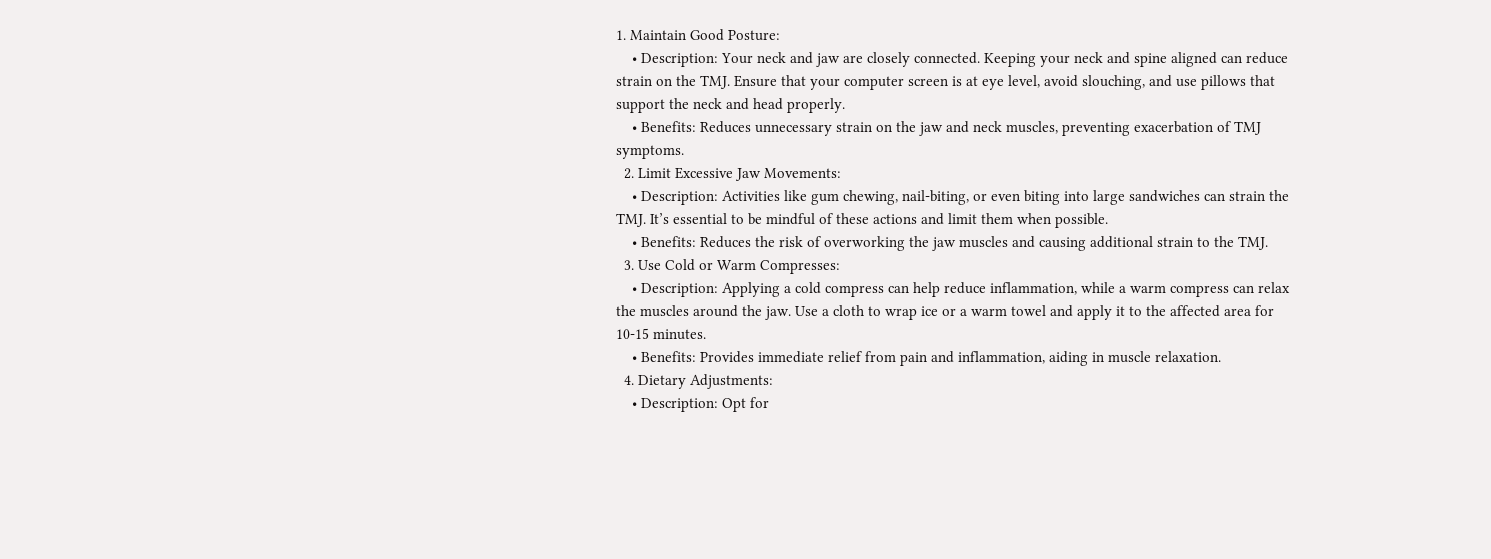1. Maintain Good Posture:
    • Description: Your neck and jaw are closely connected. Keeping your neck and spine aligned can reduce strain on the TMJ. Ensure that your computer screen is at eye level, avoid slouching, and use pillows that support the neck and head properly.
    • Benefits: Reduces unnecessary strain on the jaw and neck muscles, preventing exacerbation of TMJ symptoms.
  2. Limit Excessive Jaw Movements:
    • Description: Activities like gum chewing, nail-biting, or even biting into large sandwiches can strain the TMJ. It’s essential to be mindful of these actions and limit them when possible.
    • Benefits: Reduces the risk of overworking the jaw muscles and causing additional strain to the TMJ.
  3. Use Cold or Warm Compresses:
    • Description: Applying a cold compress can help reduce inflammation, while a warm compress can relax the muscles around the jaw. Use a cloth to wrap ice or a warm towel and apply it to the affected area for 10-15 minutes.
    • Benefits: Provides immediate relief from pain and inflammation, aiding in muscle relaxation.
  4. Dietary Adjustments:
    • Description: Opt for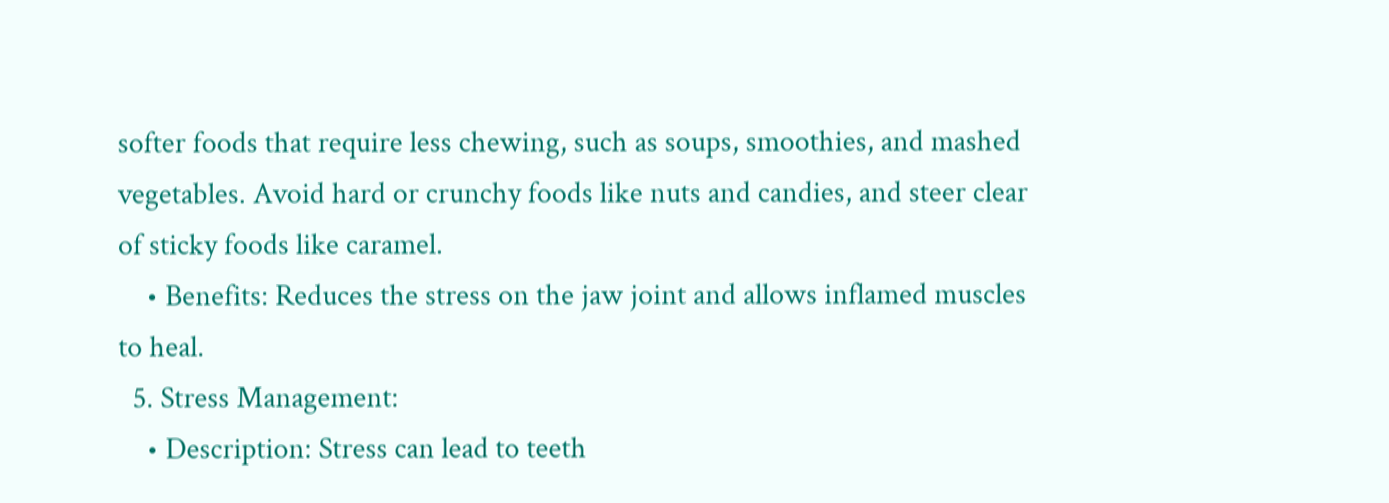softer foods that require less chewing, such as soups, smoothies, and mashed vegetables. Avoid hard or crunchy foods like nuts and candies, and steer clear of sticky foods like caramel.
    • Benefits: Reduces the stress on the jaw joint and allows inflamed muscles to heal.
  5. Stress Management:
    • Description: Stress can lead to teeth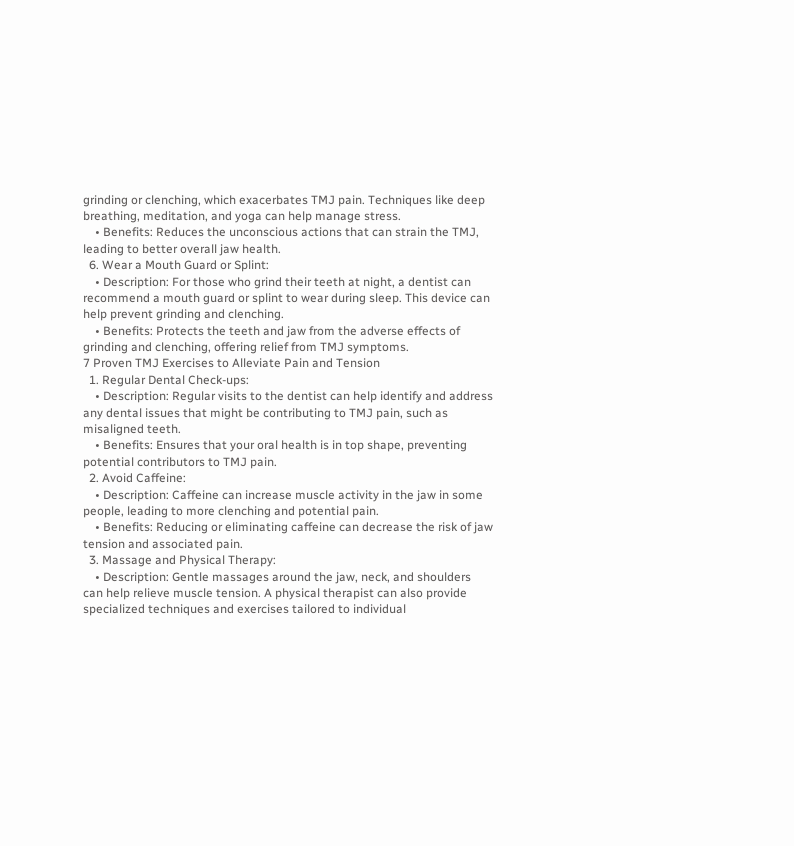grinding or clenching, which exacerbates TMJ pain. Techniques like deep breathing, meditation, and yoga can help manage stress.
    • Benefits: Reduces the unconscious actions that can strain the TMJ, leading to better overall jaw health.
  6. Wear a Mouth Guard or Splint:
    • Description: For those who grind their teeth at night, a dentist can recommend a mouth guard or splint to wear during sleep. This device can help prevent grinding and clenching.
    • Benefits: Protects the teeth and jaw from the adverse effects of grinding and clenching, offering relief from TMJ symptoms.
7 Proven TMJ Exercises to Alleviate Pain and Tension
  1. Regular Dental Check-ups:
    • Description: Regular visits to the dentist can help identify and address any dental issues that might be contributing to TMJ pain, such as misaligned teeth.
    • Benefits: Ensures that your oral health is in top shape, preventing potential contributors to TMJ pain.
  2. Avoid Caffeine:
    • Description: Caffeine can increase muscle activity in the jaw in some people, leading to more clenching and potential pain.
    • Benefits: Reducing or eliminating caffeine can decrease the risk of jaw tension and associated pain.
  3. Massage and Physical Therapy:
    • Description: Gentle massages around the jaw, neck, and shoulders can help relieve muscle tension. A physical therapist can also provide specialized techniques and exercises tailored to individual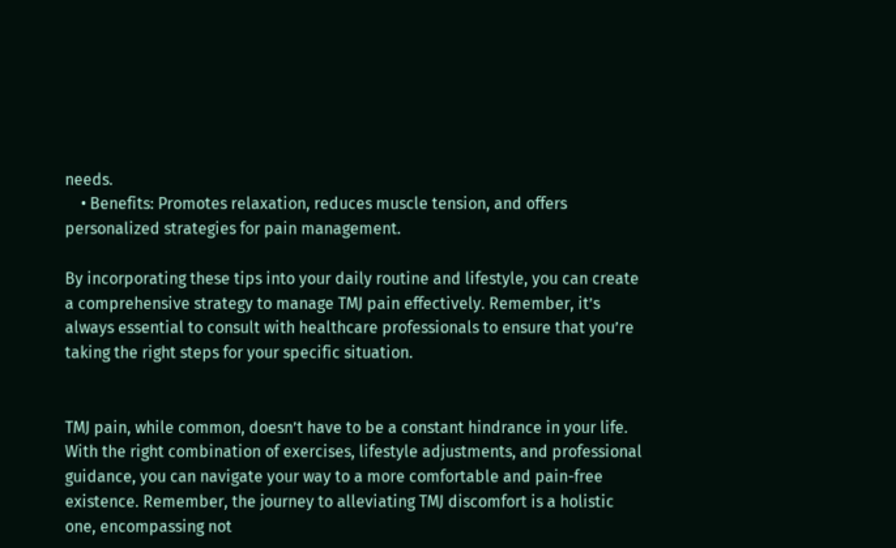needs.
    • Benefits: Promotes relaxation, reduces muscle tension, and offers personalized strategies for pain management.

By incorporating these tips into your daily routine and lifestyle, you can create a comprehensive strategy to manage TMJ pain effectively. Remember, it’s always essential to consult with healthcare professionals to ensure that you’re taking the right steps for your specific situation.


TMJ pain, while common, doesn’t have to be a constant hindrance in your life. With the right combination of exercises, lifestyle adjustments, and professional guidance, you can navigate your way to a more comfortable and pain-free existence. Remember, the journey to alleviating TMJ discomfort is a holistic one, encompassing not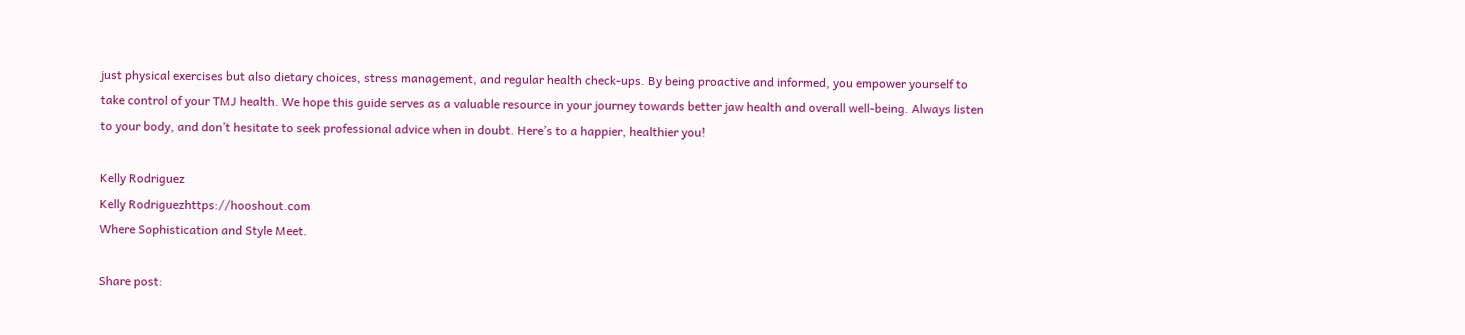just physical exercises but also dietary choices, stress management, and regular health check-ups. By being proactive and informed, you empower yourself to take control of your TMJ health. We hope this guide serves as a valuable resource in your journey towards better jaw health and overall well-being. Always listen to your body, and don’t hesitate to seek professional advice when in doubt. Here’s to a happier, healthier you!

Kelly Rodriguez
Kelly Rodriguezhttps://hooshout.com
Where Sophistication and Style Meet.

Share post: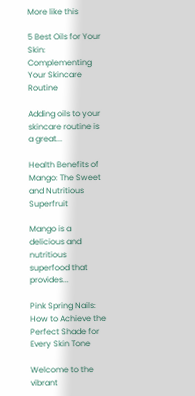More like this

5 Best Oils for Your Skin: Complementing Your Skincare Routine

Adding oils to your skincare routine is a great...

Health Benefits of Mango: The Sweet and Nutritious Superfruit

Mango is a delicious and nutritious superfood that provides...

Pink Spring Nails: How to Achieve the Perfect Shade for Every Skin Tone

Welcome to the vibrant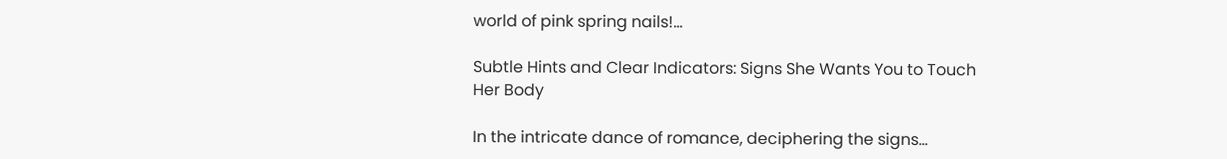world of pink spring nails!...

Subtle Hints and Clear Indicators: Signs She Wants You to Touch Her Body

In the intricate dance of romance, deciphering the signs...